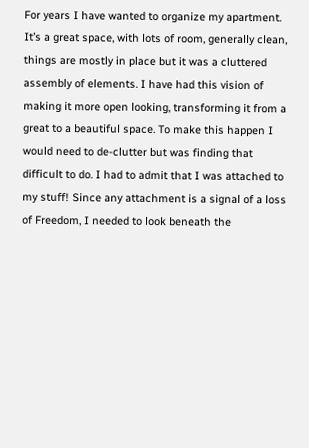For years I have wanted to organize my apartment. It’s a great space, with lots of room, generally clean, things are mostly in place but it was a cluttered assembly of elements. I have had this vision of making it more open looking, transforming it from a great to a beautiful space. To make this happen I would need to de-clutter but was finding that difficult to do. I had to admit that I was attached to my stuff! Since any attachment is a signal of a loss of Freedom, I needed to look beneath the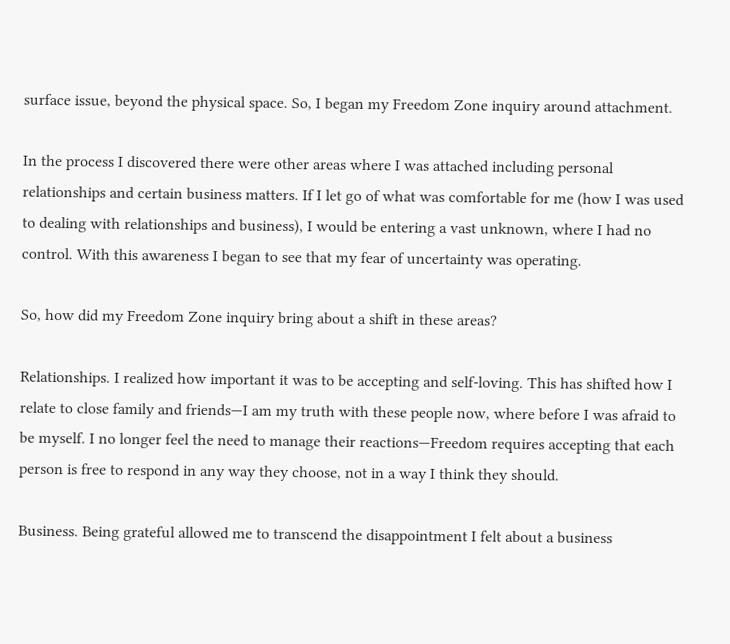surface issue, beyond the physical space. So, I began my Freedom Zone inquiry around attachment.

In the process I discovered there were other areas where I was attached including personal relationships and certain business matters. If I let go of what was comfortable for me (how I was used to dealing with relationships and business), I would be entering a vast unknown, where I had no control. With this awareness I began to see that my fear of uncertainty was operating.

So, how did my Freedom Zone inquiry bring about a shift in these areas?

Relationships. I realized how important it was to be accepting and self-loving. This has shifted how I relate to close family and friends—I am my truth with these people now, where before I was afraid to be myself. I no longer feel the need to manage their reactions—Freedom requires accepting that each person is free to respond in any way they choose, not in a way I think they should.

Business. Being grateful allowed me to transcend the disappointment I felt about a business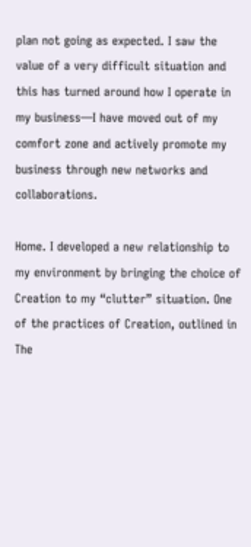plan not going as expected. I saw the value of a very difficult situation and this has turned around how I operate in my business—I have moved out of my comfort zone and actively promote my business through new networks and collaborations.

Home. I developed a new relationship to my environment by bringing the choice of Creation to my “clutter” situation. One of the practices of Creation, outlined in The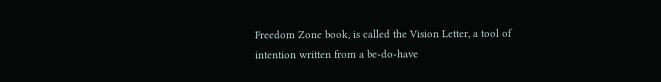Freedom Zone book, is called the Vision Letter, a tool of intention written from a be-do-have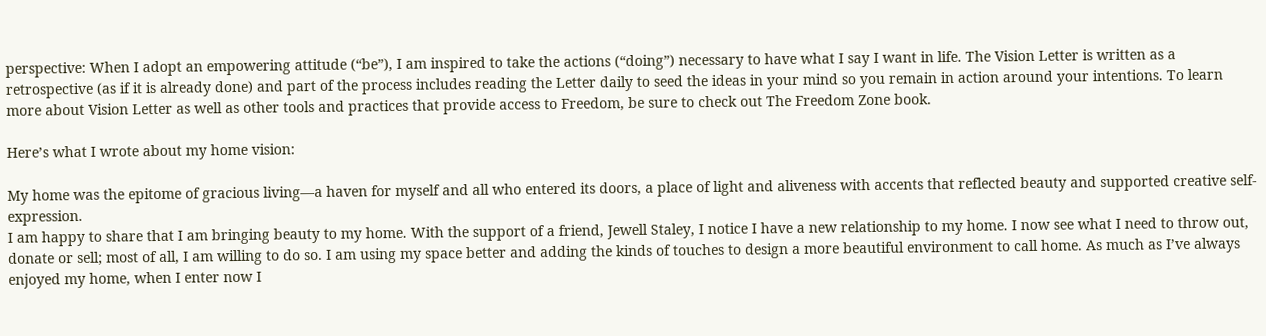perspective: When I adopt an empowering attitude (“be”), I am inspired to take the actions (“doing”) necessary to have what I say I want in life. The Vision Letter is written as a retrospective (as if it is already done) and part of the process includes reading the Letter daily to seed the ideas in your mind so you remain in action around your intentions. To learn more about Vision Letter as well as other tools and practices that provide access to Freedom, be sure to check out The Freedom Zone book.

Here’s what I wrote about my home vision:

My home was the epitome of gracious living—a haven for myself and all who entered its doors, a place of light and aliveness with accents that reflected beauty and supported creative self-expression.
I am happy to share that I am bringing beauty to my home. With the support of a friend, Jewell Staley, I notice I have a new relationship to my home. I now see what I need to throw out, donate or sell; most of all, I am willing to do so. I am using my space better and adding the kinds of touches to design a more beautiful environment to call home. As much as I’ve always enjoyed my home, when I enter now I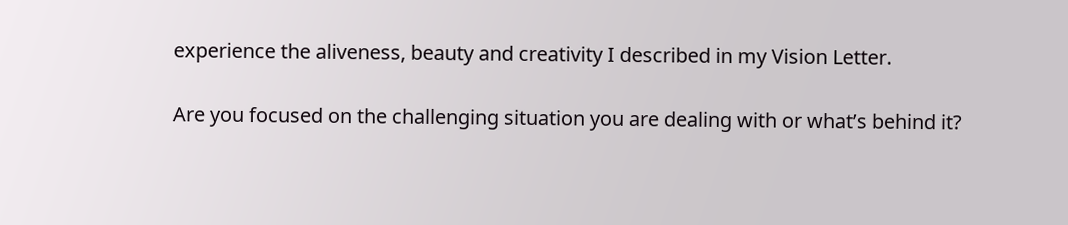experience the aliveness, beauty and creativity I described in my Vision Letter.

Are you focused on the challenging situation you are dealing with or what’s behind it?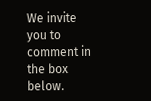We invite you to comment in the box below.